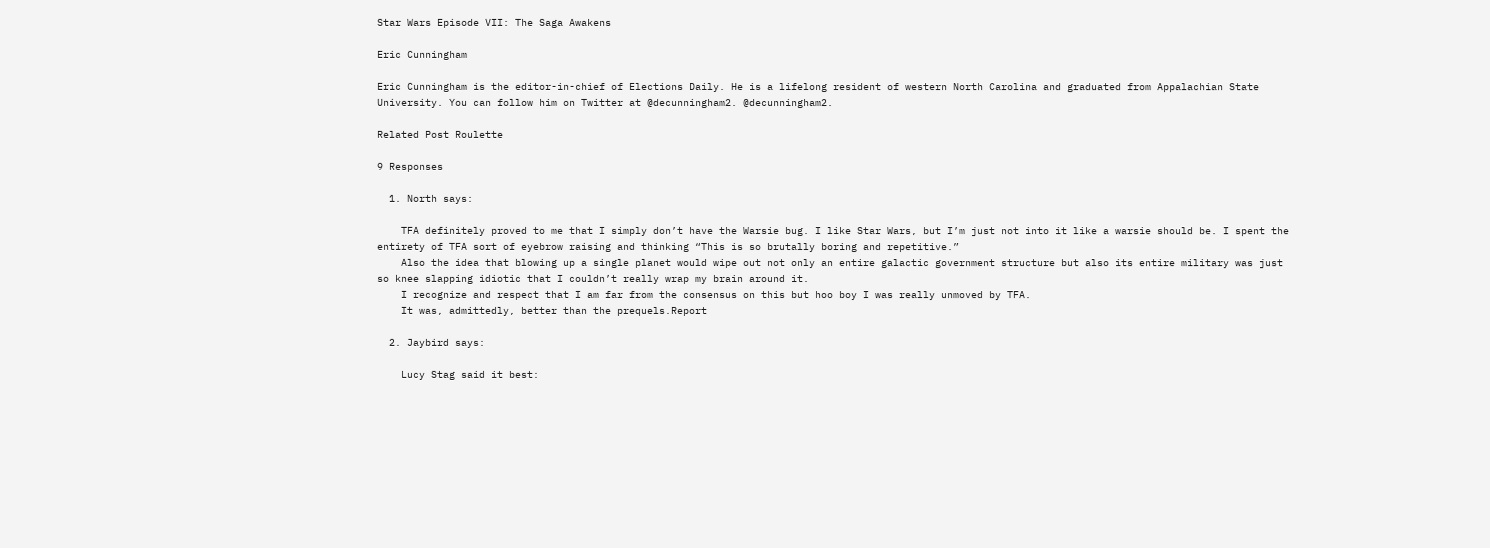Star Wars Episode VII: The Saga Awakens

Eric Cunningham

Eric Cunningham is the editor-in-chief of Elections Daily. He is a lifelong resident of western North Carolina and graduated from Appalachian State University. You can follow him on Twitter at @decunningham2. @decunningham2.

Related Post Roulette

9 Responses

  1. North says:

    TFA definitely proved to me that I simply don’t have the Warsie bug. I like Star Wars, but I’m just not into it like a warsie should be. I spent the entirety of TFA sort of eyebrow raising and thinking “This is so brutally boring and repetitive.”
    Also the idea that blowing up a single planet would wipe out not only an entire galactic government structure but also its entire military was just so knee slapping idiotic that I couldn’t really wrap my brain around it.
    I recognize and respect that I am far from the consensus on this but hoo boy I was really unmoved by TFA.
    It was, admittedly, better than the prequels.Report

  2. Jaybird says:

    Lucy Stag said it best: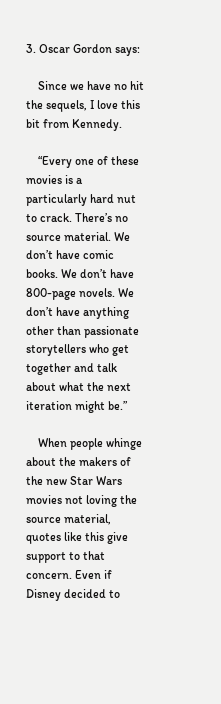3. Oscar Gordon says:

    Since we have no hit the sequels, I love this bit from Kennedy.

    “Every one of these movies is a particularly hard nut to crack. There’s no source material. We don’t have comic books. We don’t have 800-page novels. We don’t have anything other than passionate storytellers who get together and talk about what the next iteration might be.”

    When people whinge about the makers of the new Star Wars movies not loving the source material, quotes like this give support to that concern. Even if Disney decided to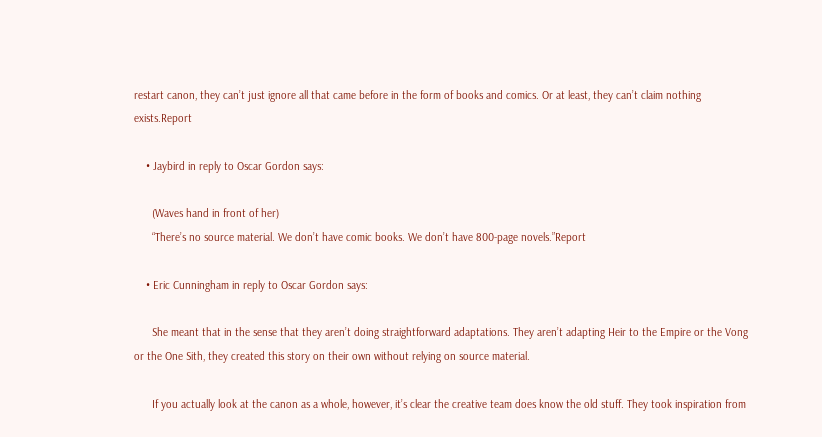restart canon, they can’t just ignore all that came before in the form of books and comics. Or at least, they can’t claim nothing exists.Report

    • Jaybird in reply to Oscar Gordon says:

      (Waves hand in front of her)
      “There’s no source material. We don’t have comic books. We don’t have 800-page novels.”Report

    • Eric Cunningham in reply to Oscar Gordon says:

      She meant that in the sense that they aren’t doing straightforward adaptations. They aren’t adapting Heir to the Empire or the Vong or the One Sith, they created this story on their own without relying on source material.

      If you actually look at the canon as a whole, however, it’s clear the creative team does know the old stuff. They took inspiration from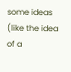some ideas (like the idea of a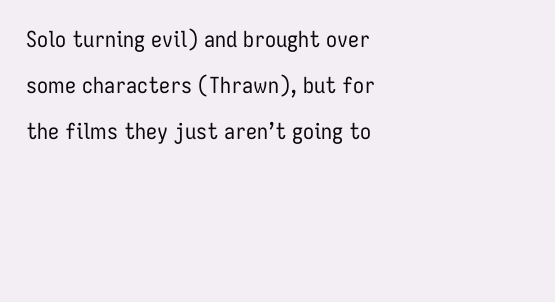Solo turning evil) and brought over some characters (Thrawn), but for the films they just aren’t going to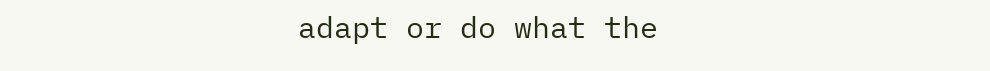adapt or do what the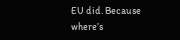EU did. Because where’s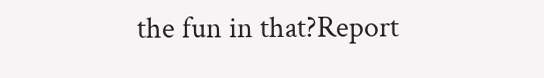the fun in that?Report